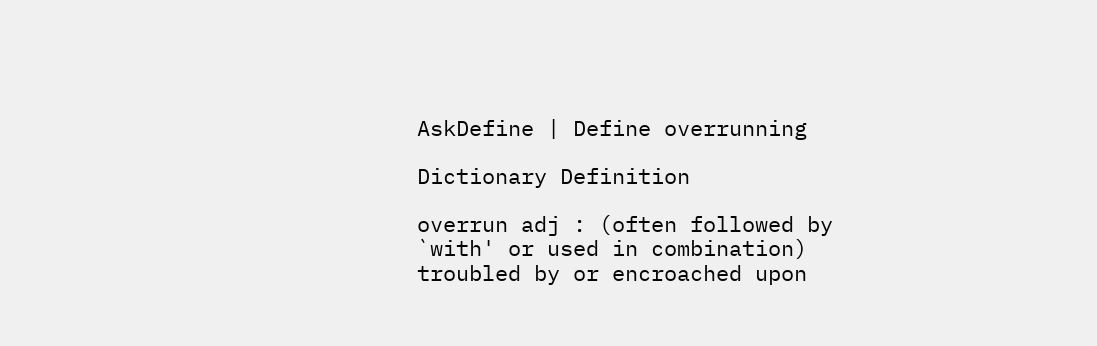AskDefine | Define overrunning

Dictionary Definition

overrun adj : (often followed by `with' or used in combination) troubled by or encroached upon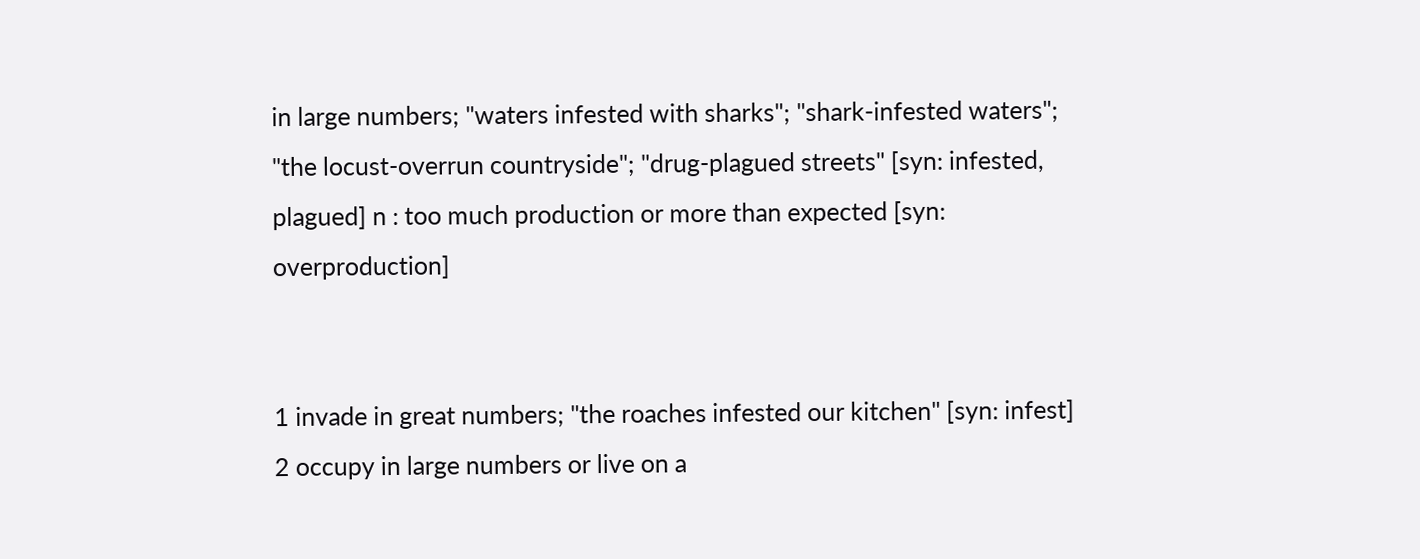in large numbers; "waters infested with sharks"; "shark-infested waters"; "the locust-overrun countryside"; "drug-plagued streets" [syn: infested, plagued] n : too much production or more than expected [syn: overproduction]


1 invade in great numbers; "the roaches infested our kitchen" [syn: infest]
2 occupy in large numbers or live on a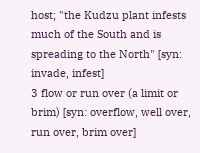host; "the Kudzu plant infests much of the South and is spreading to the North" [syn: invade, infest]
3 flow or run over (a limit or brim) [syn: overflow, well over, run over, brim over]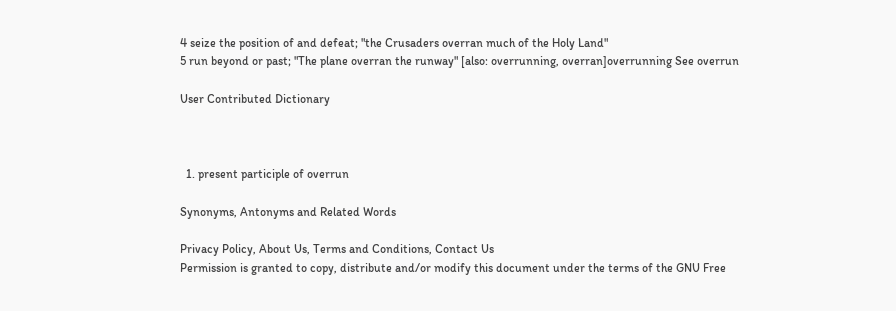4 seize the position of and defeat; "the Crusaders overran much of the Holy Land"
5 run beyond or past; "The plane overran the runway" [also: overrunning, overran]overrunning See overrun

User Contributed Dictionary



  1. present participle of overrun

Synonyms, Antonyms and Related Words

Privacy Policy, About Us, Terms and Conditions, Contact Us
Permission is granted to copy, distribute and/or modify this document under the terms of the GNU Free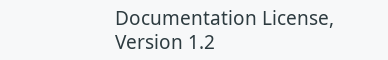Documentation License, Version 1.2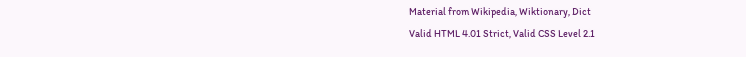Material from Wikipedia, Wiktionary, Dict
Valid HTML 4.01 Strict, Valid CSS Level 2.1